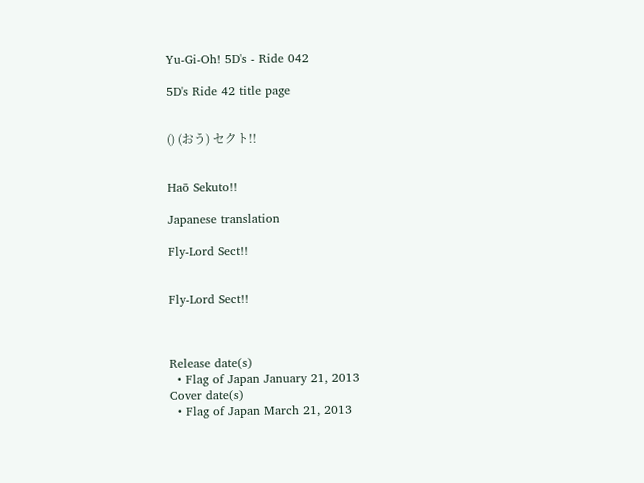Yu-Gi-Oh! 5D's - Ride 042

5D's Ride 42 title page


() (おう) セクト!!


Haō Sekuto!!

Japanese translation

Fly-Lord Sect!!


Fly-Lord Sect!!



Release date(s)
  • Flag of Japan January 21, 2013
Cover date(s)
  • Flag of Japan March 21, 2013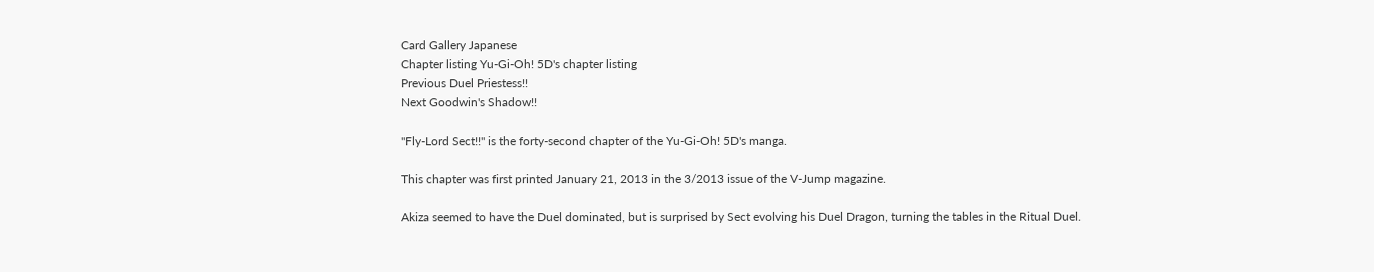Card Gallery Japanese
Chapter listing Yu-Gi-Oh! 5D's chapter listing
Previous Duel Priestess!!
Next Goodwin's Shadow!!

"Fly-Lord Sect!!" is the forty-second chapter of the Yu-Gi-Oh! 5D's manga.

This chapter was first printed January 21, 2013 in the 3/2013 issue of the V-Jump magazine.

Akiza seemed to have the Duel dominated, but is surprised by Sect evolving his Duel Dragon, turning the tables in the Ritual Duel.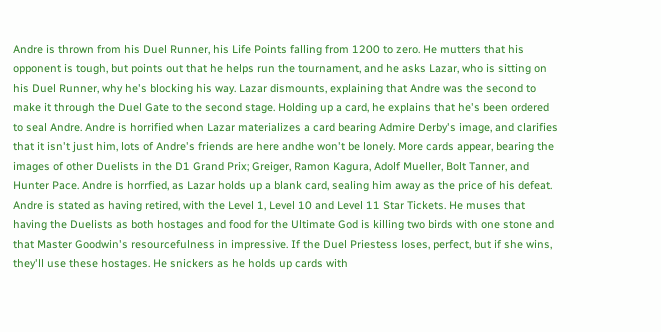Andre is thrown from his Duel Runner, his Life Points falling from 1200 to zero. He mutters that his opponent is tough, but points out that he helps run the tournament, and he asks Lazar, who is sitting on his Duel Runner, why he's blocking his way. Lazar dismounts, explaining that Andre was the second to make it through the Duel Gate to the second stage. Holding up a card, he explains that he's been ordered to seal Andre. Andre is horrified when Lazar materializes a card bearing Admire Derby's image, and clarifies that it isn't just him, lots of Andre's friends are here andhe won't be lonely. More cards appear, bearing the images of other Duelists in the D1 Grand Prix; Greiger, Ramon Kagura, Adolf Mueller, Bolt Tanner, and Hunter Pace. Andre is horrfied, as Lazar holds up a blank card, sealing him away as the price of his defeat. Andre is stated as having retired, with the Level 1, Level 10 and Level 11 Star Tickets. He muses that having the Duelists as both hostages and food for the Ultimate God is killing two birds with one stone and that Master Goodwin's resourcefulness in impressive. If the Duel Priestess loses, perfect, but if she wins, they'll use these hostages. He snickers as he holds up cards with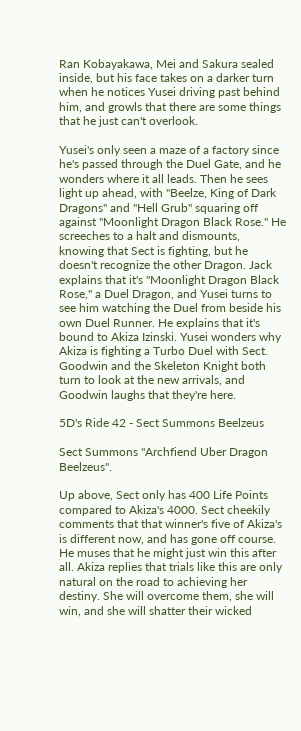Ran Kobayakawa, Mei and Sakura sealed inside, but his face takes on a darker turn when he notices Yusei driving past behind him, and growls that there are some things that he just can't overlook.

Yusei's only seen a maze of a factory since he's passed through the Duel Gate, and he wonders where it all leads. Then he sees light up ahead, with "Beelze, King of Dark Dragons" and "Hell Grub" squaring off against "Moonlight Dragon Black Rose." He screeches to a halt and dismounts, knowing that Sect is fighting, but he doesn't recognize the other Dragon. Jack explains that it's "Moonlight Dragon Black Rose," a Duel Dragon, and Yusei turns to see him watching the Duel from beside his own Duel Runner. He explains that it's bound to Akiza Izinski. Yusei wonders why Akiza is fighting a Turbo Duel with Sect. Goodwin and the Skeleton Knight both turn to look at the new arrivals, and Goodwin laughs that they're here.

5D's Ride 42 - Sect Summons Beelzeus

Sect Summons "Archfiend Uber Dragon Beelzeus".

Up above, Sect only has 400 Life Points compared to Akiza's 4000. Sect cheekily comments that that winner's five of Akiza's is different now, and has gone off course. He muses that he might just win this after all. Akiza replies that trials like this are only natural on the road to achieving her destiny. She will overcome them, she will win, and she will shatter their wicked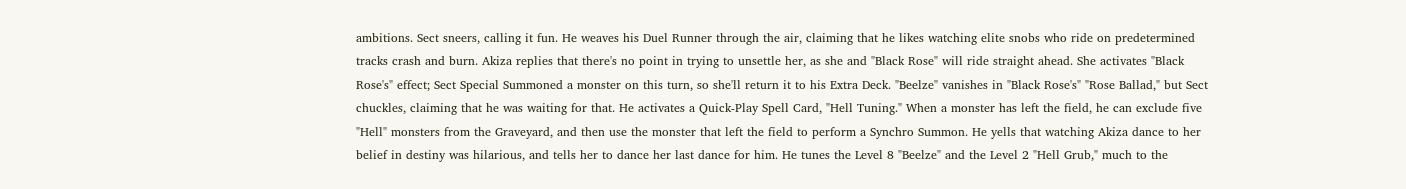ambitions. Sect sneers, calling it fun. He weaves his Duel Runner through the air, claiming that he likes watching elite snobs who ride on predetermined tracks crash and burn. Akiza replies that there's no point in trying to unsettle her, as she and "Black Rose" will ride straight ahead. She activates "Black Rose's" effect; Sect Special Summoned a monster on this turn, so she'll return it to his Extra Deck. "Beelze" vanishes in "Black Rose's" "Rose Ballad," but Sect chuckles, claiming that he was waiting for that. He activates a Quick-Play Spell Card, "Hell Tuning." When a monster has left the field, he can exclude five "Hell" monsters from the Graveyard, and then use the monster that left the field to perform a Synchro Summon. He yells that watching Akiza dance to her belief in destiny was hilarious, and tells her to dance her last dance for him. He tunes the Level 8 "Beelze" and the Level 2 "Hell Grub," much to the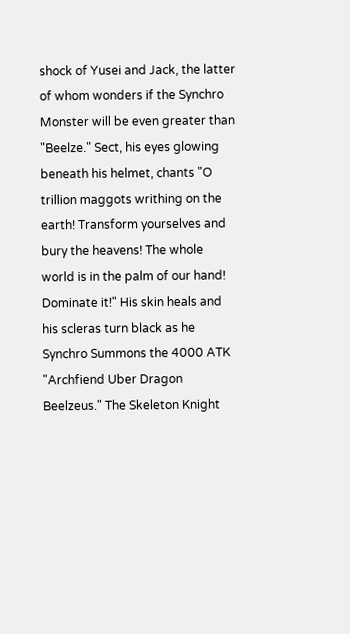shock of Yusei and Jack, the latter of whom wonders if the Synchro Monster will be even greater than "Beelze." Sect, his eyes glowing beneath his helmet, chants "O trillion maggots writhing on the earth! Transform yourselves and bury the heavens! The whole world is in the palm of our hand! Dominate it!" His skin heals and his scleras turn black as he Synchro Summons the 4000 ATK "Archfiend Uber Dragon Beelzeus." The Skeleton Knight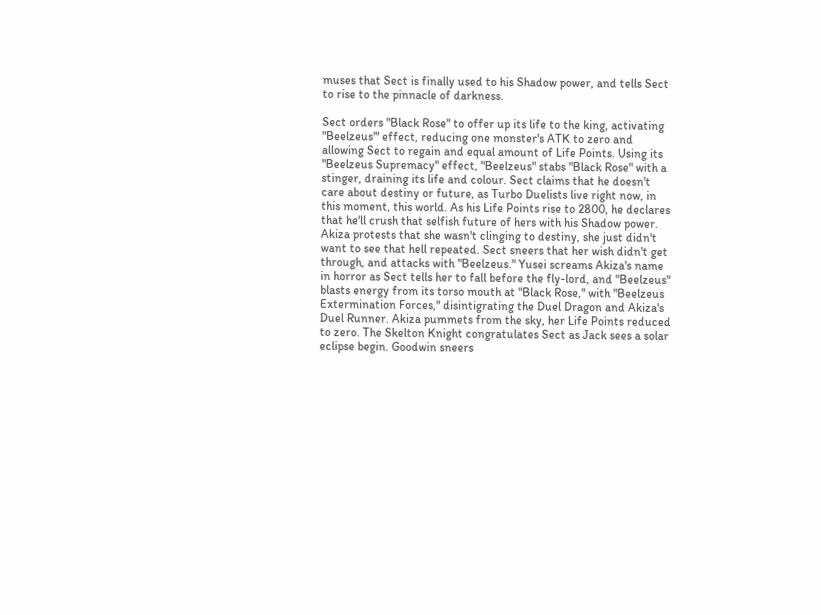muses that Sect is finally used to his Shadow power, and tells Sect to rise to the pinnacle of darkness.

Sect orders "Black Rose" to offer up its life to the king, activating "Beelzeus'" effect, reducing one monster's ATK to zero and allowing Sect to regain and equal amount of Life Points. Using its "Beelzeus Supremacy" effect, "Beelzeus" stabs "Black Rose" with a stinger, draining its life and colour. Sect claims that he doesn't care about destiny or future, as Turbo Duelists live right now, in this moment, this world. As his Life Points rise to 2800, he declares that he'll crush that selfish future of hers with his Shadow power. Akiza protests that she wasn't clinging to destiny, she just didn't want to see that hell repeated. Sect sneers that her wish didn't get through, and attacks with "Beelzeus." Yusei screams Akiza's name in horror as Sect tells her to fall before the fly-lord, and "Beelzeus" blasts energy from its torso mouth at "Black Rose," with "Beelzeus Extermination Forces," disintigrating the Duel Dragon and Akiza's Duel Runner. Akiza pummets from the sky, her Life Points reduced to zero. The Skelton Knight congratulates Sect as Jack sees a solar eclipse begin. Goodwin sneers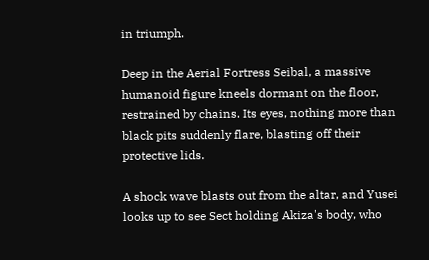in triumph.

Deep in the Aerial Fortress Seibal, a massive humanoid figure kneels dormant on the floor, restrained by chains. Its eyes, nothing more than black pits suddenly flare, blasting off their protective lids.

A shock wave blasts out from the altar, and Yusei looks up to see Sect holding Akiza's body, who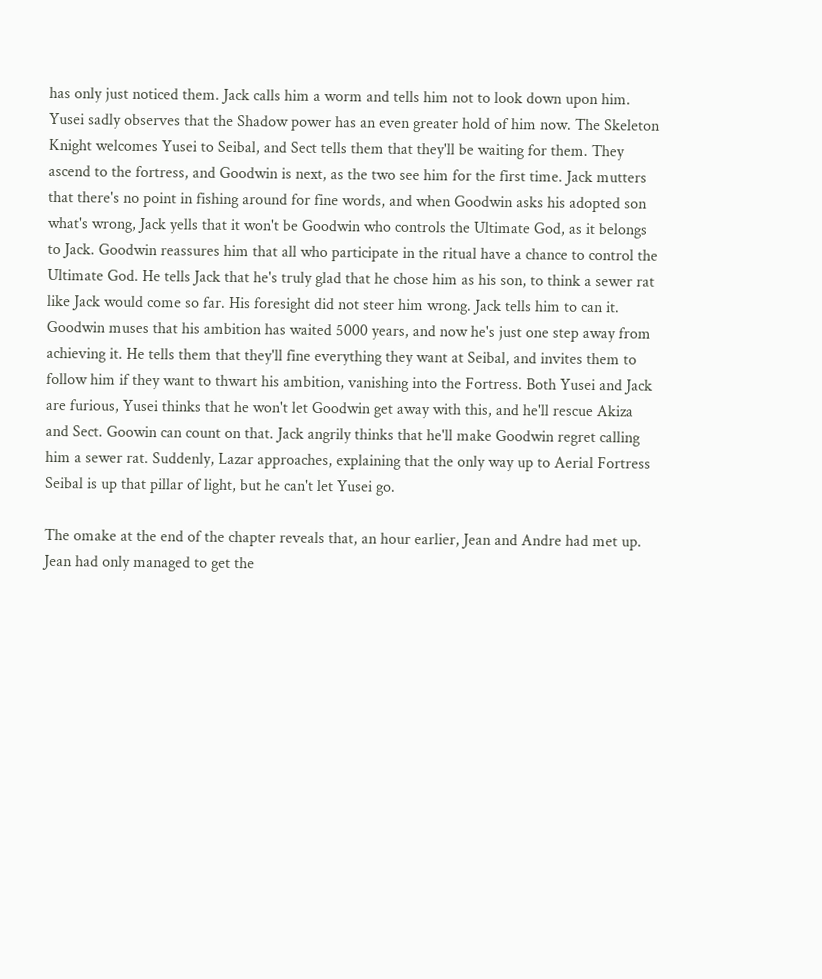has only just noticed them. Jack calls him a worm and tells him not to look down upon him. Yusei sadly observes that the Shadow power has an even greater hold of him now. The Skeleton Knight welcomes Yusei to Seibal, and Sect tells them that they'll be waiting for them. They ascend to the fortress, and Goodwin is next, as the two see him for the first time. Jack mutters that there's no point in fishing around for fine words, and when Goodwin asks his adopted son what's wrong, Jack yells that it won't be Goodwin who controls the Ultimate God, as it belongs to Jack. Goodwin reassures him that all who participate in the ritual have a chance to control the Ultimate God. He tells Jack that he's truly glad that he chose him as his son, to think a sewer rat like Jack would come so far. His foresight did not steer him wrong. Jack tells him to can it. Goodwin muses that his ambition has waited 5000 years, and now he's just one step away from achieving it. He tells them that they'll fine everything they want at Seibal, and invites them to follow him if they want to thwart his ambition, vanishing into the Fortress. Both Yusei and Jack are furious, Yusei thinks that he won't let Goodwin get away with this, and he'll rescue Akiza and Sect. Goowin can count on that. Jack angrily thinks that he'll make Goodwin regret calling him a sewer rat. Suddenly, Lazar approaches, explaining that the only way up to Aerial Fortress Seibal is up that pillar of light, but he can't let Yusei go.

The omake at the end of the chapter reveals that, an hour earlier, Jean and Andre had met up. Jean had only managed to get the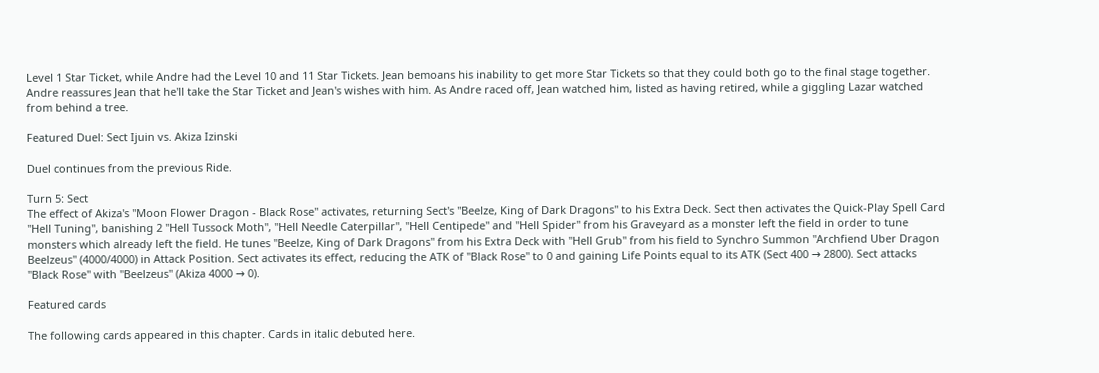Level 1 Star Ticket, while Andre had the Level 10 and 11 Star Tickets. Jean bemoans his inability to get more Star Tickets so that they could both go to the final stage together. Andre reassures Jean that he'll take the Star Ticket and Jean's wishes with him. As Andre raced off, Jean watched him, listed as having retired, while a giggling Lazar watched from behind a tree.

Featured Duel: Sect Ijuin vs. Akiza Izinski

Duel continues from the previous Ride.

Turn 5: Sect
The effect of Akiza's "Moon Flower Dragon - Black Rose" activates, returning Sect's "Beelze, King of Dark Dragons" to his Extra Deck. Sect then activates the Quick-Play Spell Card "Hell Tuning", banishing 2 "Hell Tussock Moth", "Hell Needle Caterpillar", "Hell Centipede" and "Hell Spider" from his Graveyard as a monster left the field in order to tune monsters which already left the field. He tunes "Beelze, King of Dark Dragons" from his Extra Deck with "Hell Grub" from his field to Synchro Summon "Archfiend Uber Dragon Beelzeus" (4000/4000) in Attack Position. Sect activates its effect, reducing the ATK of "Black Rose" to 0 and gaining Life Points equal to its ATK (Sect 400 → 2800). Sect attacks "Black Rose" with "Beelzeus" (Akiza 4000 → 0).

Featured cards

The following cards appeared in this chapter. Cards in italic debuted here.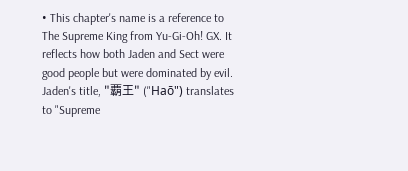• This chapter's name is a reference to The Supreme King from Yu-Gi-Oh! GX. It reflects how both Jaden and Sect were good people but were dominated by evil. Jaden's title, "覇王" ("Haō") translates to "Supreme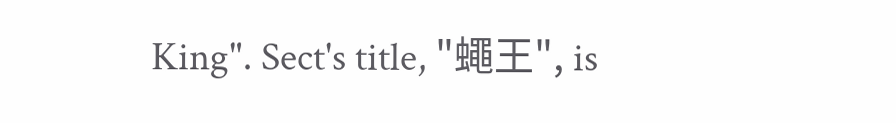King". Sect's title, "蠅王", is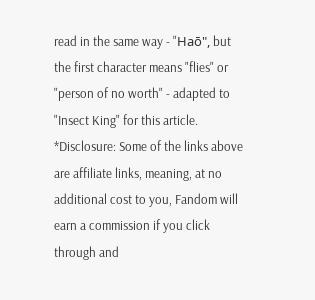read in the same way - "Haō", but the first character means "flies" or "person of no worth" - adapted to "Insect King" for this article.
*Disclosure: Some of the links above are affiliate links, meaning, at no additional cost to you, Fandom will earn a commission if you click through and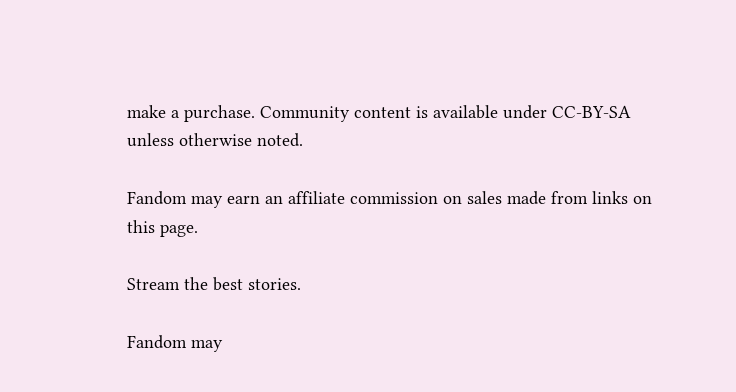make a purchase. Community content is available under CC-BY-SA unless otherwise noted.

Fandom may earn an affiliate commission on sales made from links on this page.

Stream the best stories.

Fandom may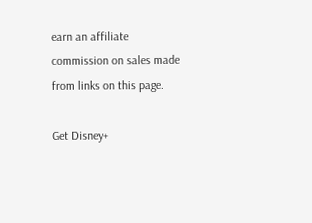earn an affiliate commission on sales made from links on this page.

Get Disney+